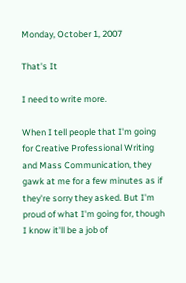Monday, October 1, 2007

That's It

I need to write more.

When I tell people that I'm going for Creative Professional Writing and Mass Communication, they gawk at me for a few minutes as if they're sorry they asked. But I'm proud of what I'm going for, though I know it'll be a job of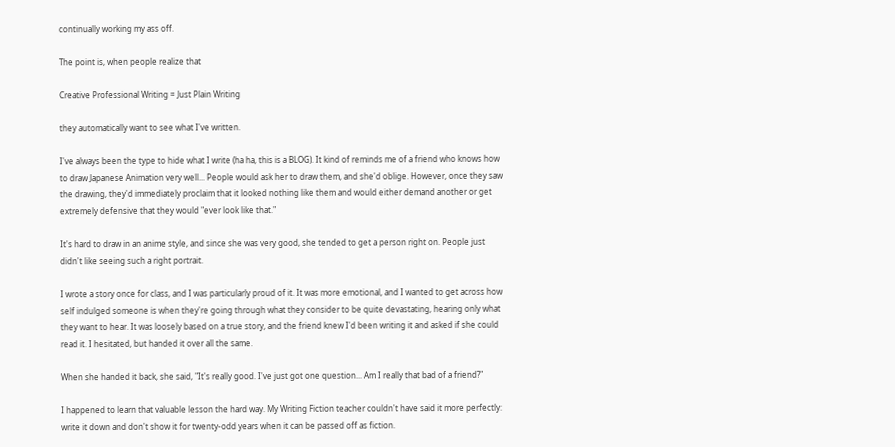continually working my ass off.

The point is, when people realize that

Creative Professional Writing = Just Plain Writing

they automatically want to see what I've written.

I've always been the type to hide what I write (ha ha, this is a BLOG). It kind of reminds me of a friend who knows how to draw Japanese Animation very well... People would ask her to draw them, and she'd oblige. However, once they saw the drawing, they'd immediately proclaim that it looked nothing like them and would either demand another or get extremely defensive that they would "ever look like that."

It's hard to draw in an anime style, and since she was very good, she tended to get a person right on. People just didn't like seeing such a right portrait.

I wrote a story once for class, and I was particularly proud of it. It was more emotional, and I wanted to get across how self indulged someone is when they're going through what they consider to be quite devastating, hearing only what they want to hear. It was loosely based on a true story, and the friend knew I'd been writing it and asked if she could read it. I hesitated, but handed it over all the same.

When she handed it back, she said, "It's really good. I've just got one question... Am I really that bad of a friend?"

I happened to learn that valuable lesson the hard way. My Writing Fiction teacher couldn't have said it more perfectly: write it down and don't show it for twenty-odd years when it can be passed off as fiction.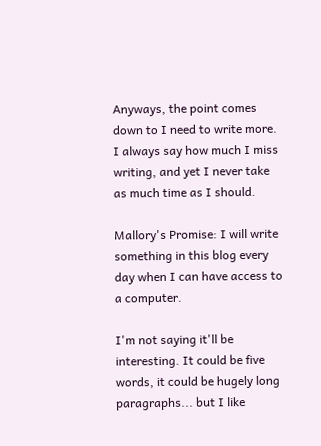Anyways, the point comes down to I need to write more. I always say how much I miss writing, and yet I never take as much time as I should.

Mallory's Promise: I will write something in this blog every day when I can have access to a computer.

I'm not saying it'll be interesting. It could be five words, it could be hugely long paragraphs... but I like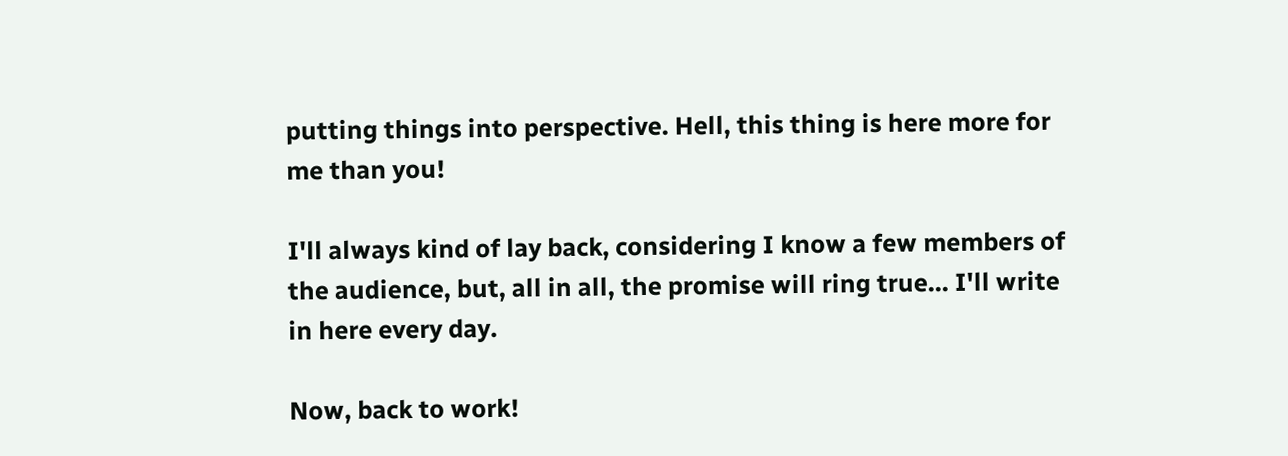putting things into perspective. Hell, this thing is here more for me than you!

I'll always kind of lay back, considering I know a few members of the audience, but, all in all, the promise will ring true... I'll write in here every day.

Now, back to work!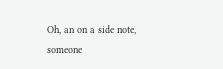Oh, an on a side note, someone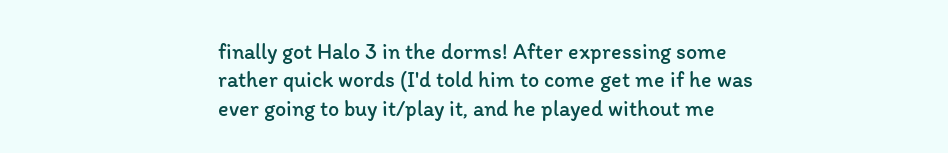finally got Halo 3 in the dorms! After expressing some rather quick words (I'd told him to come get me if he was ever going to buy it/play it, and he played without me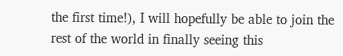the first time!), I will hopefully be able to join the rest of the world in finally seeing this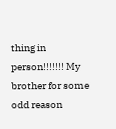thing in person!!!!!!! My brother for some odd reason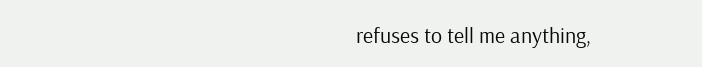refuses to tell me anything,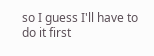so I guess I'll have to do it first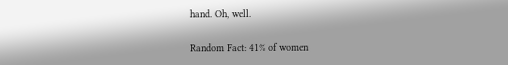hand. Oh, well.

Random Fact: 41% of women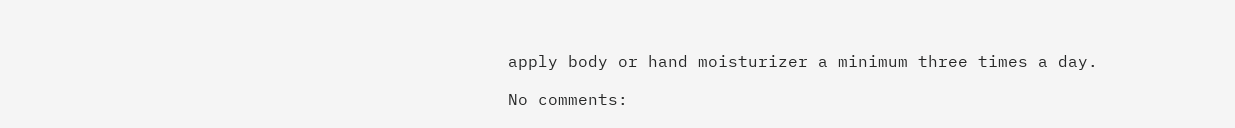apply body or hand moisturizer a minimum three times a day.

No comments: